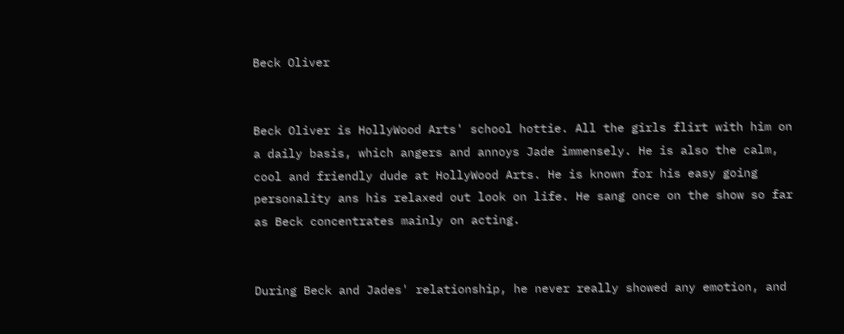Beck Oliver


Beck Oliver is HollyWood Arts' school hottie. All the girls flirt with him on a daily basis, which angers and annoys Jade immensely. He is also the calm, cool and friendly dude at HollyWood Arts. He is known for his easy going personality ans his relaxed out look on life. He sang once on the show so far as Beck concentrates mainly on acting.


During Beck and Jades' relationship, he never really showed any emotion, and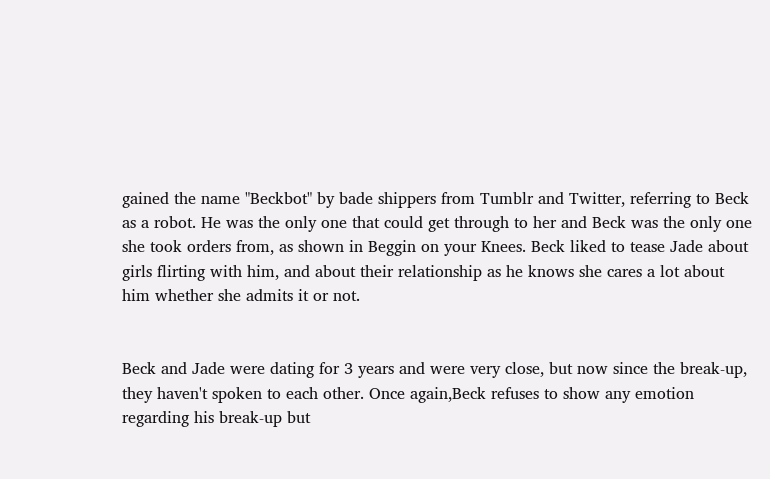gained the name "Beckbot" by bade shippers from Tumblr and Twitter, referring to Beck as a robot. He was the only one that could get through to her and Beck was the only one she took orders from, as shown in Beggin on your Knees. Beck liked to tease Jade about girls flirting with him, and about their relationship as he knows she cares a lot about him whether she admits it or not.


Beck and Jade were dating for 3 years and were very close, but now since the break-up, they haven't spoken to each other. Once again,Beck refuses to show any emotion regarding his break-up but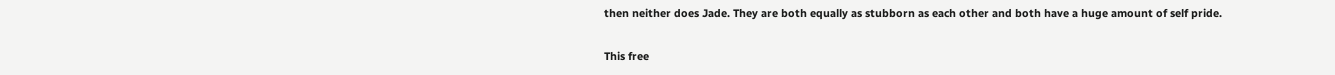then neither does Jade. They are both equally as stubborn as each other and both have a huge amount of self pride.

This free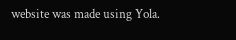website was made using Yola.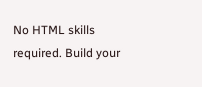No HTML skills required. Build your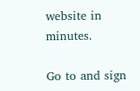website in minutes.

Go to and sign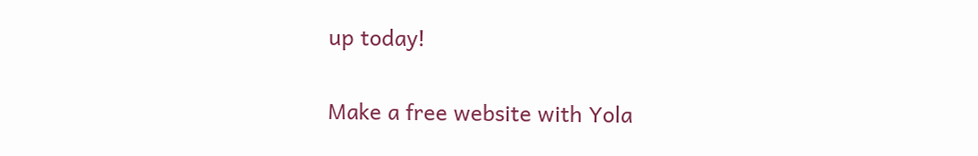up today!

Make a free website with Yola